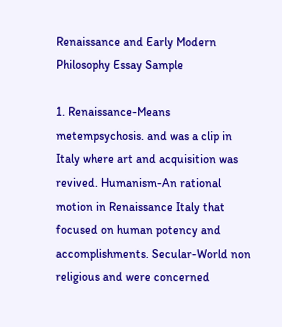Renaissance and Early Modern Philosophy Essay Sample

1. Renaissance-Means metempsychosis. and was a clip in Italy where art and acquisition was revived. Humanism-An rational motion in Renaissance Italy that focused on human potency and accomplishments. Secular-World non religious and were concerned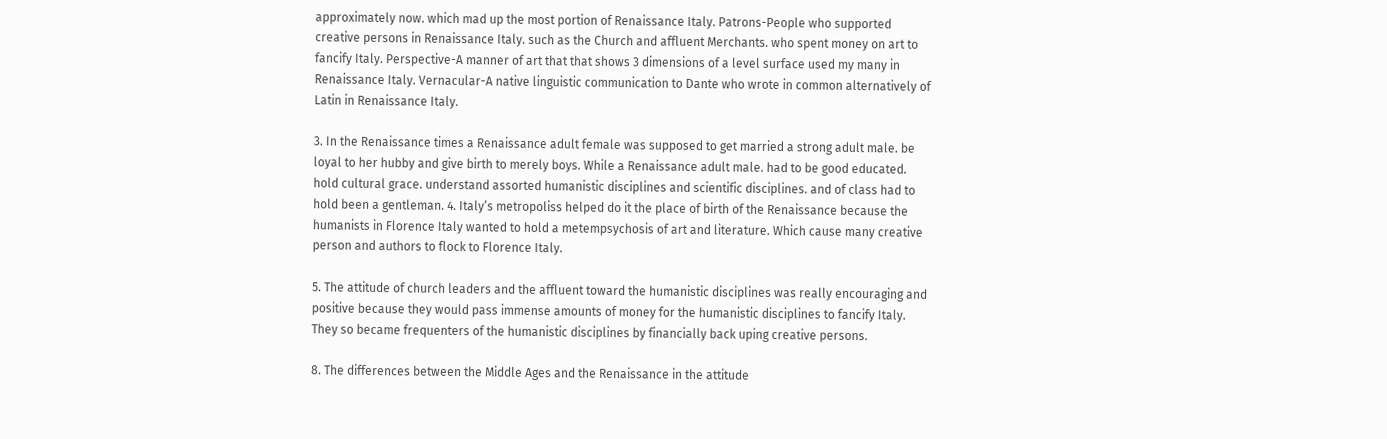approximately now. which mad up the most portion of Renaissance Italy. Patrons-People who supported creative persons in Renaissance Italy. such as the Church and affluent Merchants. who spent money on art to fancify Italy. Perspective-A manner of art that that shows 3 dimensions of a level surface used my many in Renaissance Italy. Vernacular-A native linguistic communication to Dante who wrote in common alternatively of Latin in Renaissance Italy.

3. In the Renaissance times a Renaissance adult female was supposed to get married a strong adult male. be loyal to her hubby and give birth to merely boys. While a Renaissance adult male. had to be good educated. hold cultural grace. understand assorted humanistic disciplines and scientific disciplines. and of class had to hold been a gentleman. 4. Italy’s metropoliss helped do it the place of birth of the Renaissance because the humanists in Florence Italy wanted to hold a metempsychosis of art and literature. Which cause many creative person and authors to flock to Florence Italy.

5. The attitude of church leaders and the affluent toward the humanistic disciplines was really encouraging and positive because they would pass immense amounts of money for the humanistic disciplines to fancify Italy. They so became frequenters of the humanistic disciplines by financially back uping creative persons.

8. The differences between the Middle Ages and the Renaissance in the attitude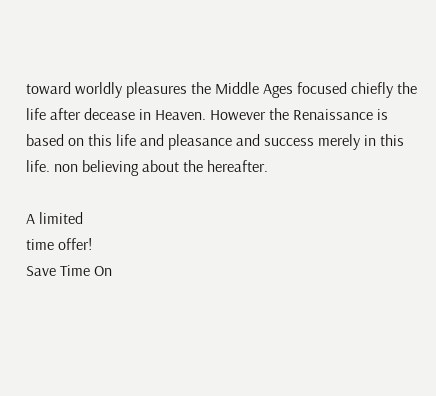toward worldly pleasures the Middle Ages focused chiefly the life after decease in Heaven. However the Renaissance is based on this life and pleasance and success merely in this life. non believing about the hereafter.

A limited
time offer!
Save Time On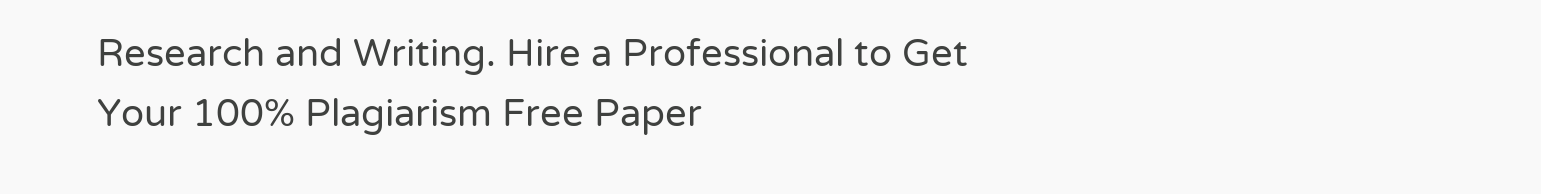Research and Writing. Hire a Professional to Get Your 100% Plagiarism Free Paper